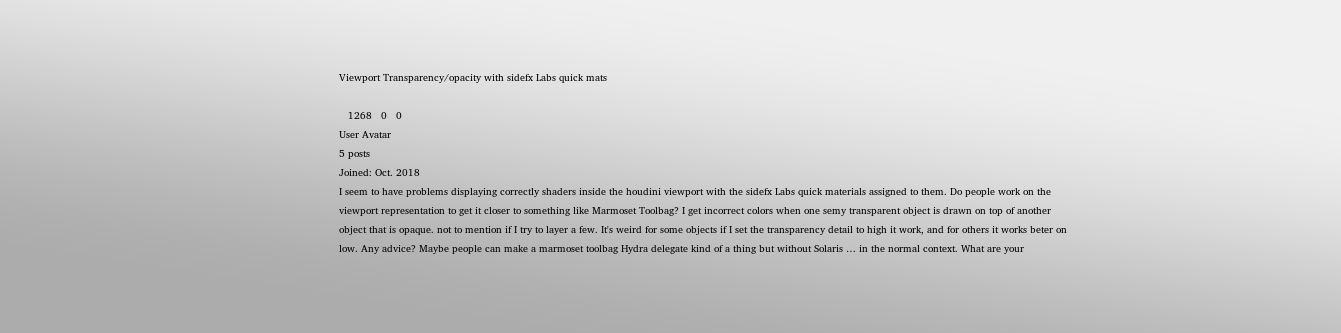Viewport Transparency/opacity with sidefx Labs quick mats

   1268   0   0
User Avatar
5 posts
Joined: Oct. 2018
I seem to have problems displaying correctly shaders inside the houdini viewport with the sidefx Labs quick materials assigned to them. Do people work on the viewport representation to get it closer to something like Marmoset Toolbag? I get incorrect colors when one semy transparent object is drawn on top of another object that is opaque. not to mention if I try to layer a few. It's weird for some objects if I set the transparency detail to high it work, and for others it works beter on low. Any advice? Maybe people can make a marmoset toolbag Hydra delegate kind of a thing but without Solaris … in the normal context. What are your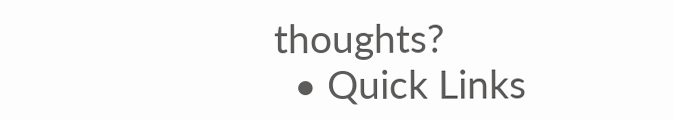thoughts?
  • Quick Links